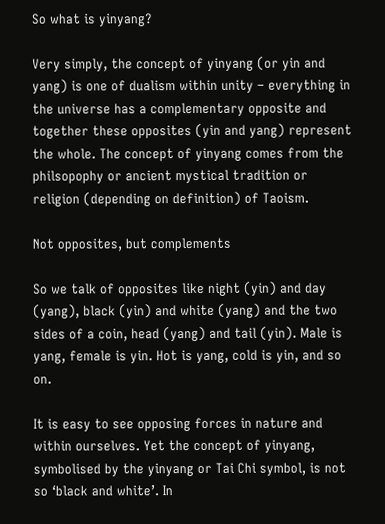So what is yinyang?

Very simply, the concept of yinyang (or yin and yang) is one of dualism within unity – everything in the universe has a complementary opposite and together these opposites (yin and yang) represent the whole. The concept of yinyang comes from the philsopophy or ancient mystical tradition or religion (depending on definition) of Taoism.

Not opposites, but complements

So we talk of opposites like night (yin) and day (yang), black (yin) and white (yang) and the two sides of a coin, head (yang) and tail (yin). Male is yang, female is yin. Hot is yang, cold is yin, and so on.

It is easy to see opposing forces in nature and within ourselves. Yet the concept of yinyang, symbolised by the yinyang or Tai Chi symbol, is not so ‘black and white’. In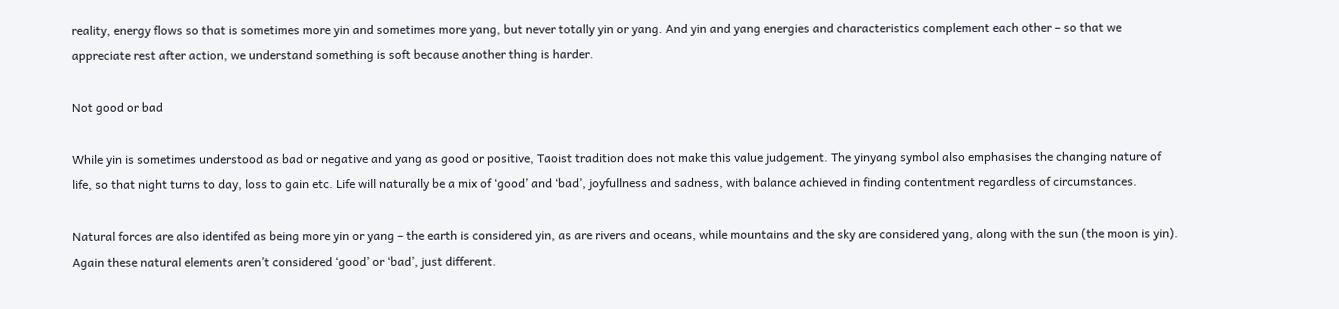reality, energy flows so that is sometimes more yin and sometimes more yang, but never totally yin or yang. And yin and yang energies and characteristics complement each other – so that we appreciate rest after action, we understand something is soft because another thing is harder.

Not good or bad

While yin is sometimes understood as bad or negative and yang as good or positive, Taoist tradition does not make this value judgement. The yinyang symbol also emphasises the changing nature of life, so that night turns to day, loss to gain etc. Life will naturally be a mix of ‘good’ and ‘bad’, joyfullness and sadness, with balance achieved in finding contentment regardless of circumstances.

Natural forces are also identifed as being more yin or yang – the earth is considered yin, as are rivers and oceans, while mountains and the sky are considered yang, along with the sun (the moon is yin). Again these natural elements aren’t considered ‘good’ or ‘bad’, just different.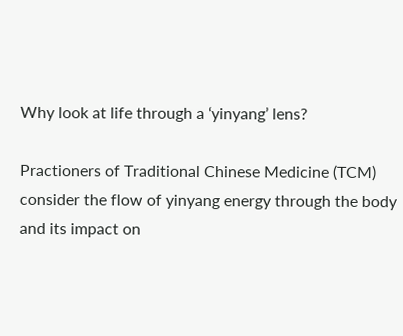Why look at life through a ‘yinyang’ lens?

Practioners of Traditional Chinese Medicine (TCM) consider the flow of yinyang energy through the body and its impact on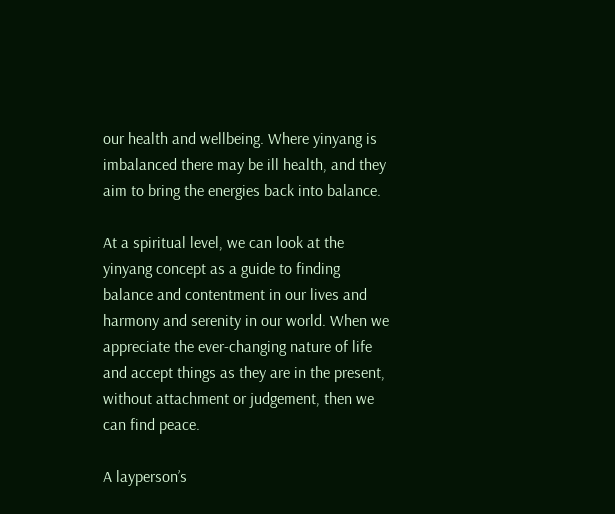our health and wellbeing. Where yinyang is imbalanced there may be ill health, and they aim to bring the energies back into balance.

At a spiritual level, we can look at the yinyang concept as a guide to finding balance and contentment in our lives and harmony and serenity in our world. When we appreciate the ever-changing nature of life and accept things as they are in the present, without attachment or judgement, then we can find peace.

A layperson’s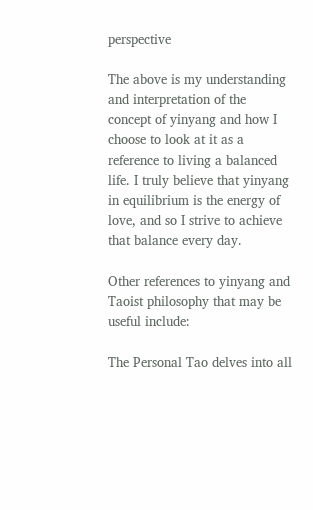perspective

The above is my understanding and interpretation of the concept of yinyang and how I choose to look at it as a reference to living a balanced life. I truly believe that yinyang in equilibrium is the energy of love, and so I strive to achieve that balance every day.

Other references to yinyang and Taoist philosophy that may be useful include:

The Personal Tao delves into all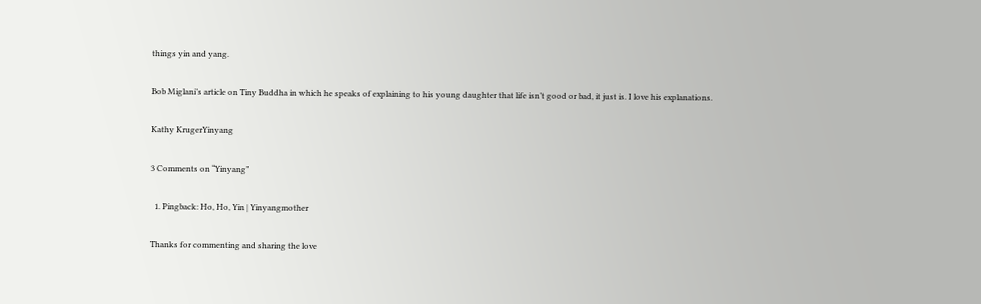things yin and yang.

Bob Miglani’s article on Tiny Buddha in which he speaks of explaining to his young daughter that life isn’t good or bad, it just is. I love his explanations.

Kathy KrugerYinyang

3 Comments on “Yinyang”

  1. Pingback: Ho, Ho, Yin | Yinyangmother

Thanks for commenting and sharing the love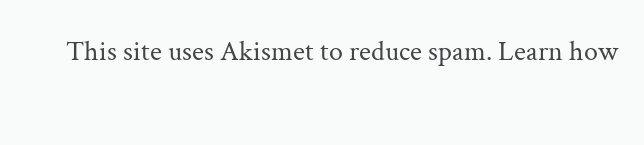This site uses Akismet to reduce spam. Learn how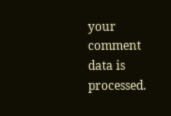your comment data is processed.